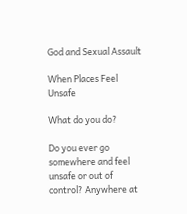God and Sexual Assault

When Places Feel Unsafe

What do you do?

Do you ever go somewhere and feel unsafe or out of control? Anywhere at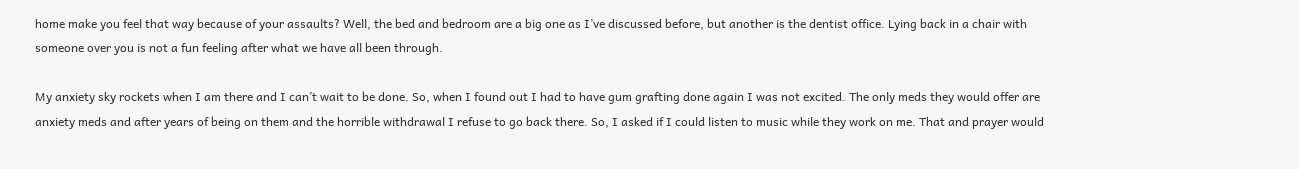home make you feel that way because of your assaults? Well, the bed and bedroom are a big one as I’ve discussed before, but another is the dentist office. Lying back in a chair with someone over you is not a fun feeling after what we have all been through.

My anxiety sky rockets when I am there and I can’t wait to be done. So, when I found out I had to have gum grafting done again I was not excited. The only meds they would offer are anxiety meds and after years of being on them and the horrible withdrawal I refuse to go back there. So, I asked if I could listen to music while they work on me. That and prayer would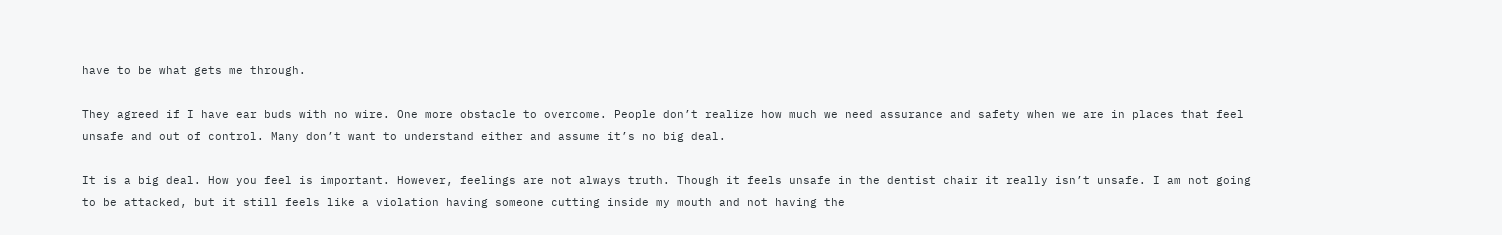have to be what gets me through.

They agreed if I have ear buds with no wire. One more obstacle to overcome. People don’t realize how much we need assurance and safety when we are in places that feel unsafe and out of control. Many don’t want to understand either and assume it’s no big deal.

It is a big deal. How you feel is important. However, feelings are not always truth. Though it feels unsafe in the dentist chair it really isn’t unsafe. I am not going to be attacked, but it still feels like a violation having someone cutting inside my mouth and not having the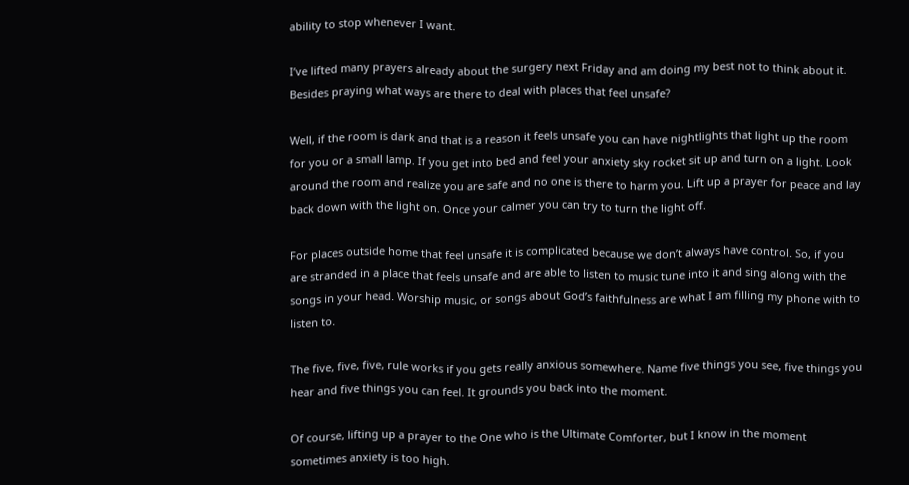ability to stop whenever I want.

I’ve lifted many prayers already about the surgery next Friday and am doing my best not to think about it. Besides praying what ways are there to deal with places that feel unsafe?

Well, if the room is dark and that is a reason it feels unsafe you can have nightlights that light up the room for you or a small lamp. If you get into bed and feel your anxiety sky rocket sit up and turn on a light. Look around the room and realize you are safe and no one is there to harm you. Lift up a prayer for peace and lay back down with the light on. Once your calmer you can try to turn the light off.

For places outside home that feel unsafe it is complicated because we don’t always have control. So, if you are stranded in a place that feels unsafe and are able to listen to music tune into it and sing along with the songs in your head. Worship music, or songs about God’s faithfulness are what I am filling my phone with to listen to.

The five, five, five, rule works if you gets really anxious somewhere. Name five things you see, five things you hear and five things you can feel. It grounds you back into the moment.

Of course, lifting up a prayer to the One who is the Ultimate Comforter, but I know in the moment sometimes anxiety is too high.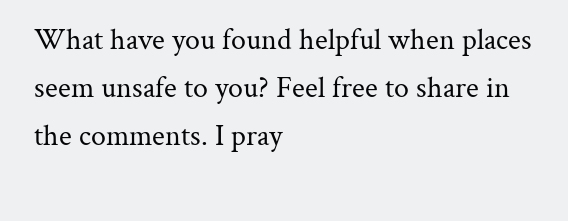What have you found helpful when places seem unsafe to you? Feel free to share in the comments. I pray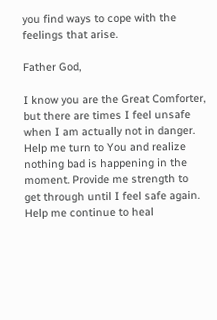you find ways to cope with the feelings that arise.

Father God,

I know you are the Great Comforter, but there are times I feel unsafe when I am actually not in danger. Help me turn to You and realize nothing bad is happening in the moment. Provide me strength to get through until I feel safe again. Help me continue to heal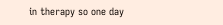in therapy so one day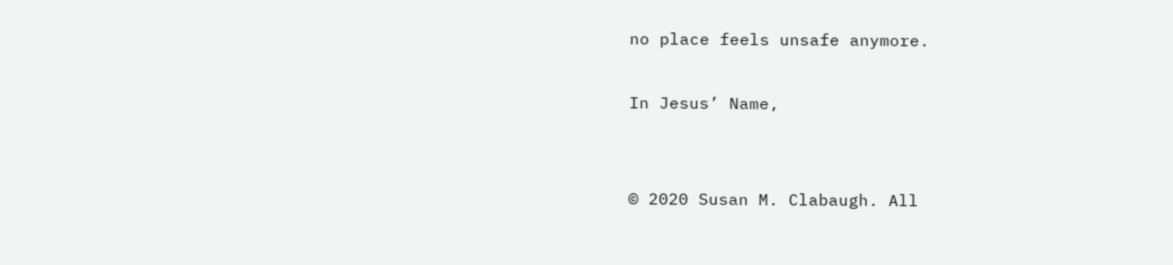no place feels unsafe anymore.

In Jesus’ Name,


© 2020 Susan M. Clabaugh. All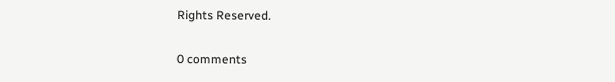Rights Reserved.

0 comments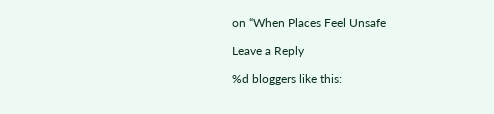on “When Places Feel Unsafe

Leave a Reply

%d bloggers like this: